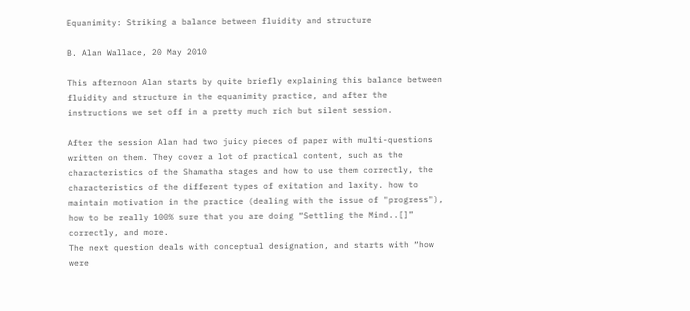Equanimity: Striking a balance between fluidity and structure

B. Alan Wallace, 20 May 2010

This afternoon Alan starts by quite briefly explaining this balance between fluidity and structure in the equanimity practice, and after the instructions we set off in a pretty much rich but silent session.

After the session Alan had two juicy pieces of paper with multi-questions written on them. They cover a lot of practical content, such as the characteristics of the Shamatha stages and how to use them correctly, the characteristics of the different types of exitation and laxity. how to maintain motivation in the practice (dealing with the issue of "progress"), how to be really 100% sure that you are doing “Settling the Mind..[]” correctly, and more.
The next question deals with conceptual designation, and starts with “how were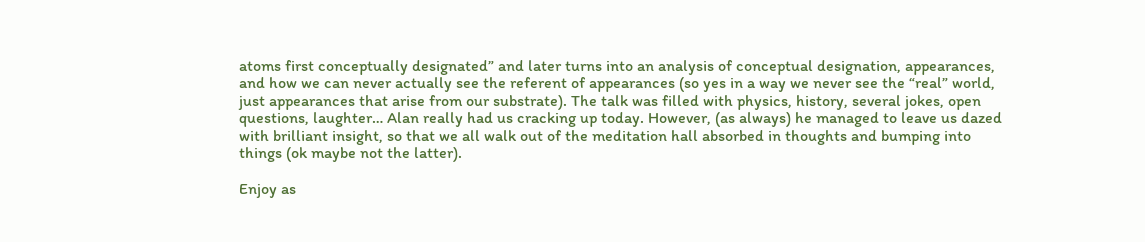atoms first conceptually designated” and later turns into an analysis of conceptual designation, appearances, and how we can never actually see the referent of appearances (so yes in a way we never see the “real” world, just appearances that arise from our substrate). The talk was filled with physics, history, several jokes, open questions, laughter… Alan really had us cracking up today. However, (as always) he managed to leave us dazed with brilliant insight, so that we all walk out of the meditation hall absorbed in thoughts and bumping into things (ok maybe not the latter).

Enjoy as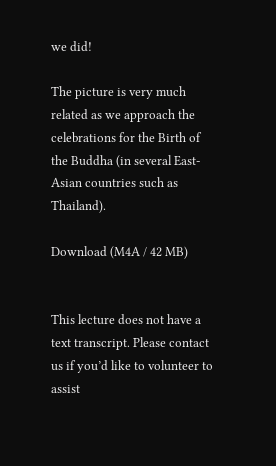we did!

The picture is very much related as we approach the celebrations for the Birth of the Buddha (in several East-Asian countries such as Thailand).

Download (M4A / 42 MB)


This lecture does not have a text transcript. Please contact us if you’d like to volunteer to assist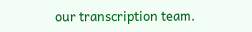our transcription team.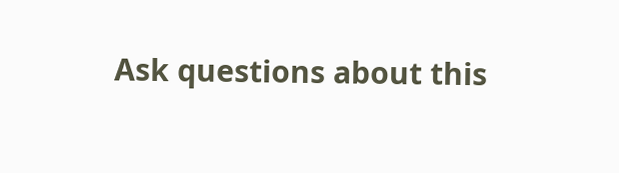Ask questions about this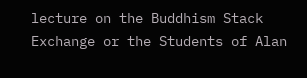lecture on the Buddhism Stack Exchange or the Students of Alan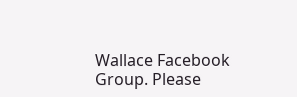Wallace Facebook Group. Please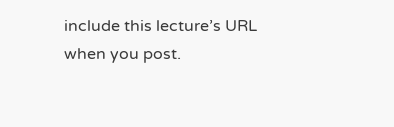include this lecture’s URL when you post.